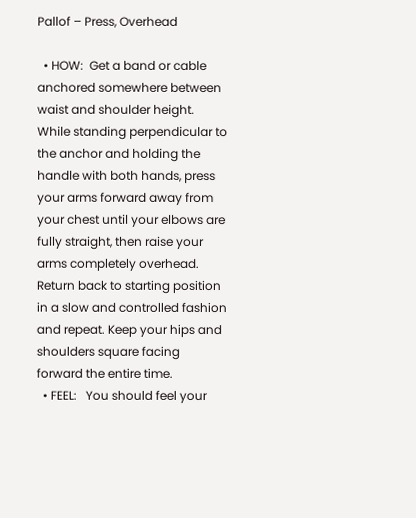Pallof – Press, Overhead

  • HOW:  Get a band or cable anchored somewhere between waist and shoulder height. While standing perpendicular to the anchor and holding the handle with both hands, press your arms forward away from your chest until your elbows are fully straight, then raise your arms completely overhead. Return back to starting position in a slow and controlled fashion and repeat. Keep your hips and shoulders square facing forward the entire time.
  • FEEL:   You should feel your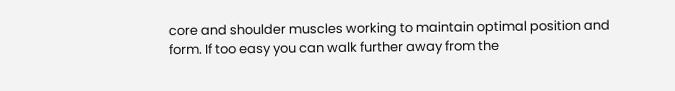core and shoulder muscles working to maintain optimal position and form. If too easy you can walk further away from the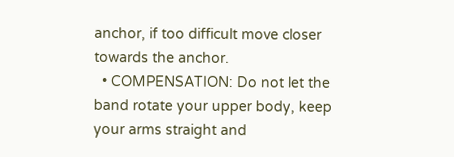anchor, if too difficult move closer towards the anchor.
  • COMPENSATION: Do not let the band rotate your upper body, keep your arms straight and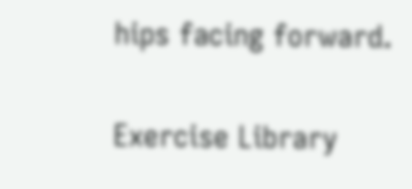hips facing forward.

Exercise Library